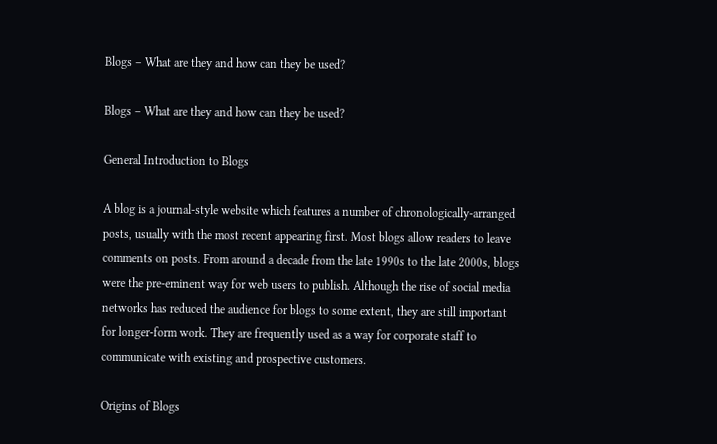Blogs – What are they and how can they be used?

Blogs – What are they and how can they be used?

General Introduction to Blogs

A blog is a journal-style website which features a number of chronologically-arranged posts, usually with the most recent appearing first. Most blogs allow readers to leave comments on posts. From around a decade from the late 1990s to the late 2000s, blogs were the pre-eminent way for web users to publish. Although the rise of social media networks has reduced the audience for blogs to some extent, they are still important for longer-form work. They are frequently used as a way for corporate staff to communicate with existing and prospective customers.

Origins of Blogs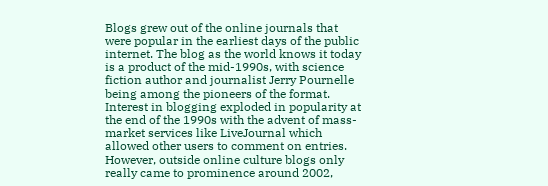Blogs grew out of the online journals that were popular in the earliest days of the public internet. The blog as the world knows it today is a product of the mid-1990s, with science fiction author and journalist Jerry Pournelle being among the pioneers of the format. Interest in blogging exploded in popularity at the end of the 1990s with the advent of mass-market services like LiveJournal which allowed other users to comment on entries. However, outside online culture blogs only really came to prominence around 2002,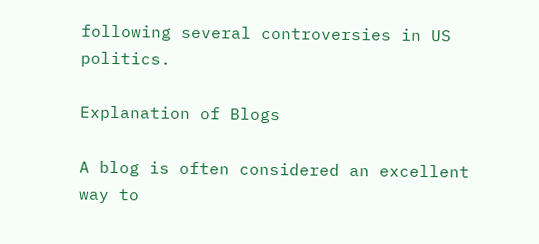following several controversies in US politics.

Explanation of Blogs

A blog is often considered an excellent way to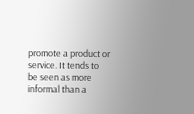promote a product or service. It tends to be seen as more informal than a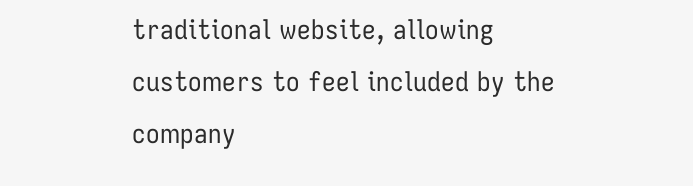traditional website, allowing customers to feel included by the company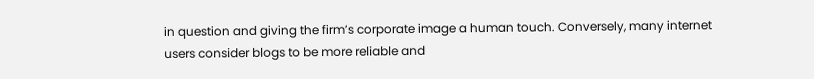in question and giving the firm’s corporate image a human touch. Conversely, many internet users consider blogs to be more reliable and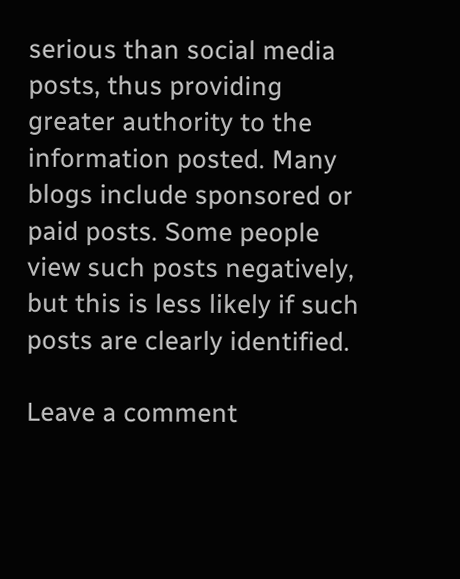serious than social media posts, thus providing greater authority to the information posted. Many blogs include sponsored or paid posts. Some people view such posts negatively, but this is less likely if such posts are clearly identified.

Leave a comment